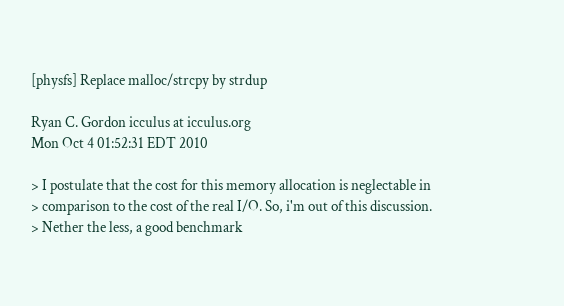[physfs] Replace malloc/strcpy by strdup

Ryan C. Gordon icculus at icculus.org
Mon Oct 4 01:52:31 EDT 2010

> I postulate that the cost for this memory allocation is neglectable in
> comparison to the cost of the real I/O. So, i'm out of this discussion.
> Nether the less, a good benchmark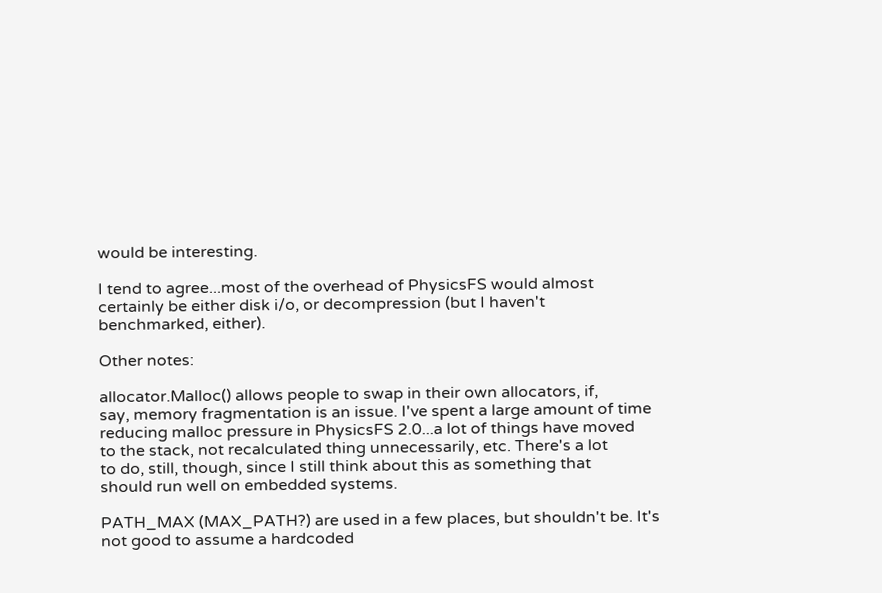would be interesting.

I tend to agree...most of the overhead of PhysicsFS would almost
certainly be either disk i/o, or decompression (but I haven't
benchmarked, either).

Other notes:

allocator.Malloc() allows people to swap in their own allocators, if,
say, memory fragmentation is an issue. I've spent a large amount of time
reducing malloc pressure in PhysicsFS 2.0...a lot of things have moved
to the stack, not recalculated thing unnecessarily, etc. There's a lot
to do, still, though, since I still think about this as something that
should run well on embedded systems.

PATH_MAX (MAX_PATH?) are used in a few places, but shouldn't be. It's
not good to assume a hardcoded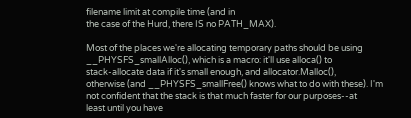filename limit at compile time (and in
the case of the Hurd, there IS no PATH_MAX).

Most of the places we're allocating temporary paths should be using
__PHYSFS_smallAlloc(), which is a macro: it'll use alloca() to
stack-allocate data if it's small enough, and allocator.Malloc(),
otherwise (and __PHYSFS_smallFree() knows what to do with these). I'm
not confident that the stack is that much faster for our purposes--at
least until you have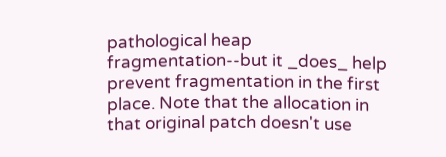pathological heap fragmentation--but it _does_ help
prevent fragmentation in the first place. Note that the allocation in
that original patch doesn't use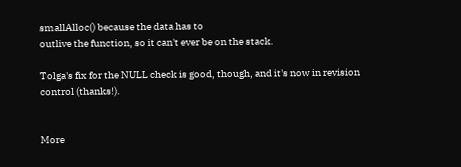smallAlloc() because the data has to
outlive the function, so it can't ever be on the stack.

Tolga's fix for the NULL check is good, though, and it's now in revision
control (thanks!).


More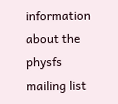information about the physfs mailing list